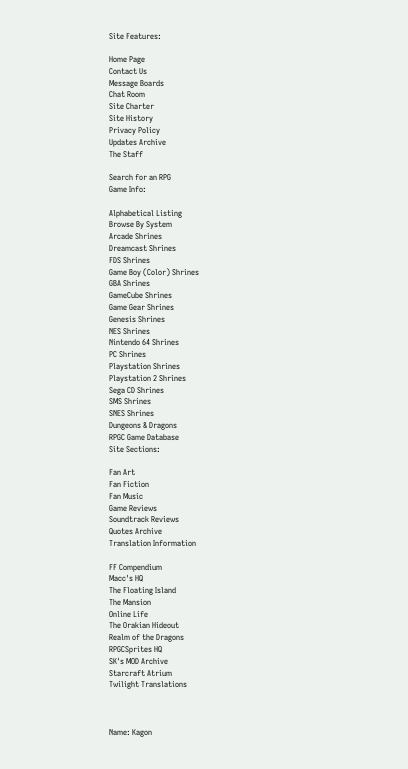Site Features:

Home Page
Contact Us
Message Boards
Chat Room
Site Charter
Site History
Privacy Policy
Updates Archive
The Staff

Search for an RPG
Game Info:

Alphabetical Listing
Browse By System
Arcade Shrines
Dreamcast Shrines
FDS Shrines
Game Boy (Color) Shrines
GBA Shrines
GameCube Shrines
Game Gear Shrines
Genesis Shrines
NES Shrines
Nintendo 64 Shrines
PC Shrines
Playstation Shrines
Playstation 2 Shrines
Sega CD Shrines
SMS Shrines
SNES Shrines
Dungeons & Dragons
RPGC Game Database
Site Sections:

Fan Art
Fan Fiction
Fan Music
Game Reviews
Soundtrack Reviews
Quotes Archive
Translation Information

FF Compendium
Macc's HQ
The Floating Island
The Mansion
Online Life
The Orakian Hideout
Realm of the Dragons
RPGCSprites HQ
SK's MOD Archive
Starcraft Atrium
Twilight Translations



Name: Kagon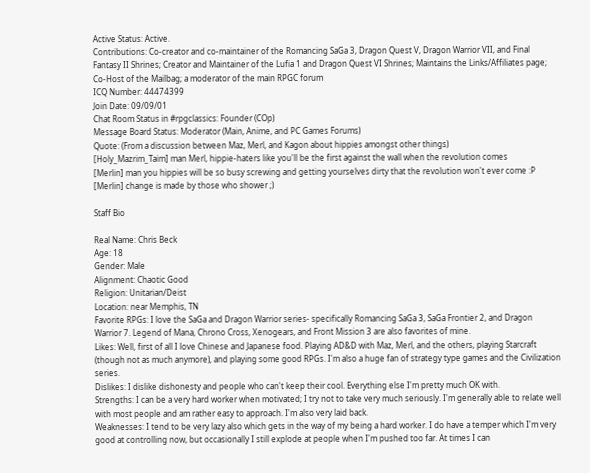Active Status: Active.
Contributions: Co-creator and co-maintainer of the Romancing SaGa 3, Dragon Quest V, Dragon Warrior VII, and Final Fantasy II Shrines; Creator and Maintainer of the Lufia 1 and Dragon Quest VI Shrines; Maintains the Links/Affiliates page; Co-Host of the Mailbag; a moderator of the main RPGC forum
ICQ Number: 44474399
Join Date: 09/09/01
Chat Room Status in #rpgclassics: Founder (COp)
Message Board Status: Moderator (Main, Anime, and PC Games Forums)
Quote: (From a discussion between Maz, Merl, and Kagon about hippies amongst other things)
[Holy_Mazrim_Taim] man Merl, hippie-haters like you'll be the first against the wall when the revolution comes
[Merlin] man you hippies will be so busy screwing and getting yourselves dirty that the revolution won't ever come :P
[Merlin] change is made by those who shower ;)

Staff Bio

Real Name: Chris Beck
Age: 18
Gender: Male
Alignment: Chaotic Good
Religion: Unitarian/Deist
Location: near Memphis, TN
Favorite RPGs: I love the SaGa and Dragon Warrior series- specifically Romancing SaGa 3, SaGa Frontier 2, and Dragon Warrior 7. Legend of Mana, Chrono Cross, Xenogears, and Front Mission 3 are also favorites of mine.
Likes: Well, first of all I love Chinese and Japanese food. Playing AD&D with Maz, Merl, and the others, playing Starcraft (though not as much anymore), and playing some good RPGs. I'm also a huge fan of strategy type games and the Civilization series.
Dislikes: I dislike dishonesty and people who can't keep their cool. Everything else I'm pretty much OK with.
Strengths: I can be a very hard worker when motivated; I try not to take very much seriously. I'm generally able to relate well with most people and am rather easy to approach. I'm also very laid back.
Weaknesses: I tend to be very lazy also which gets in the way of my being a hard worker. I do have a temper which I'm very good at controlling now, but occasionally I still explode at people when I'm pushed too far. At times I can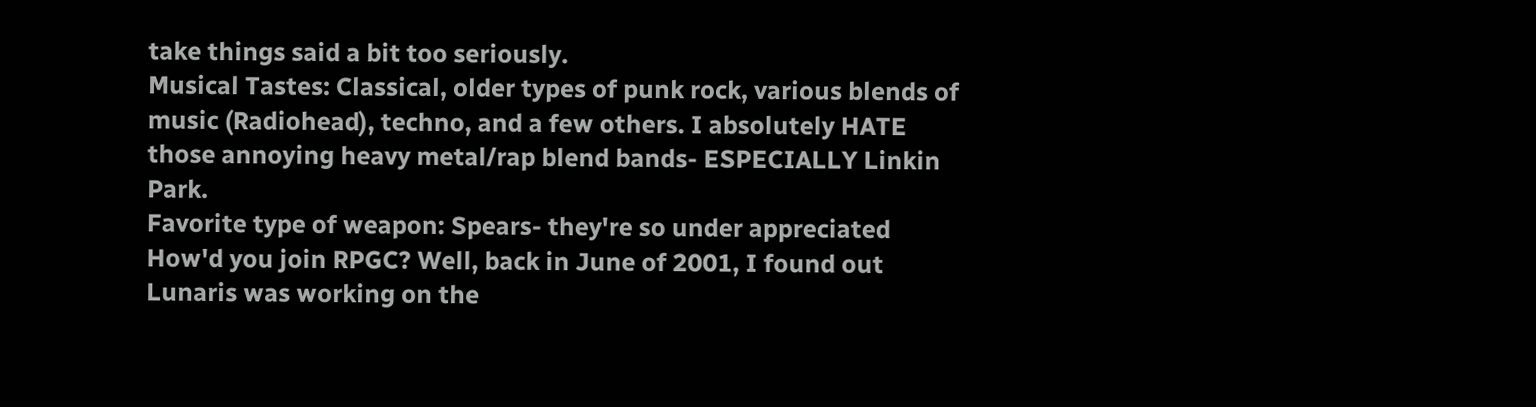take things said a bit too seriously.
Musical Tastes: Classical, older types of punk rock, various blends of music (Radiohead), techno, and a few others. I absolutely HATE those annoying heavy metal/rap blend bands- ESPECIALLY Linkin Park.
Favorite type of weapon: Spears- they're so under appreciated
How'd you join RPGC? Well, back in June of 2001, I found out Lunaris was working on the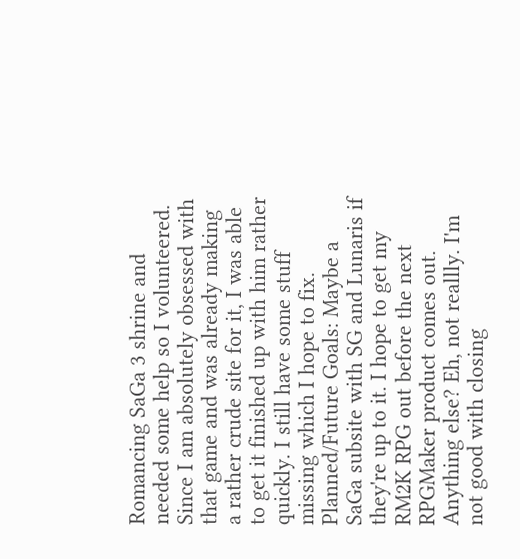Romancing SaGa 3 shrine and needed some help so I volunteered. Since I am absolutely obsessed with that game and was already making a rather crude site for it, I was able to get it finished up with him rather quickly. I still have some stuff missing which I hope to fix.
Planned/Future Goals: Maybe a SaGa subsite with SG and Lunaris if they're up to it. I hope to get my RM2K RPG out before the next RPGMaker product comes out.
Anything else? Eh, not reallly. I'm not good with closing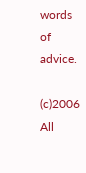words of advice.

(c)2006 All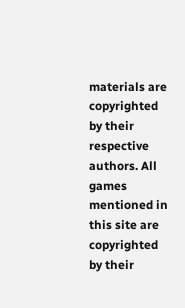materials are copyrighted by their respective authors. All games mentioned in this site are copyrighted by their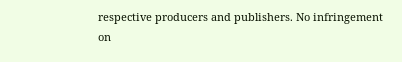respective producers and publishers. No infringement on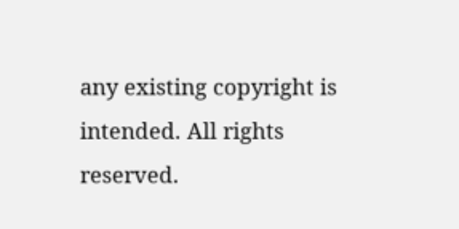any existing copyright is intended. All rights reserved.